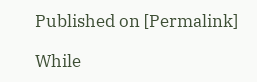Published on [Permalink]

While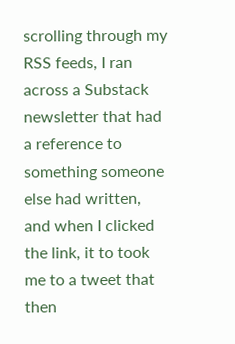scrolling through my RSS feeds, I ran across a Substack newsletter that had a reference to something someone else had written, and when I clicked the link, it to took me to a tweet that then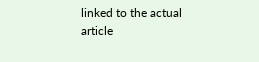linked to the actual article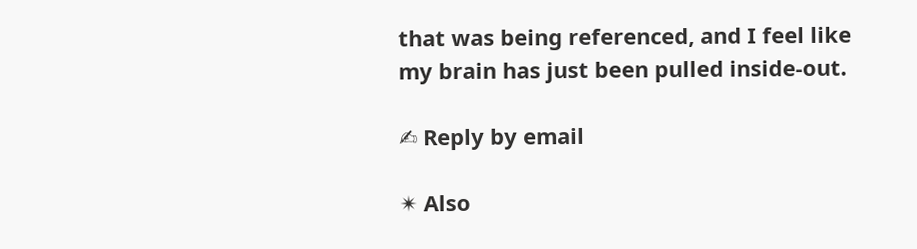that was being referenced, and I feel like my brain has just been pulled inside-out.

✍ Reply by email

✴ Also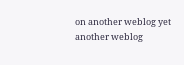on another weblog yet another weblog